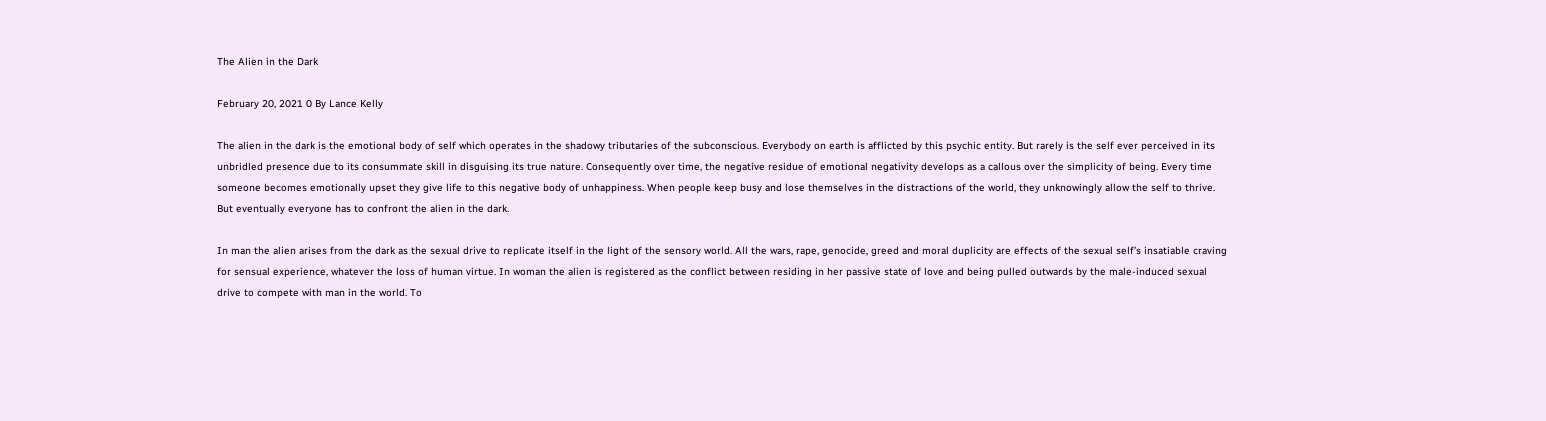The Alien in the Dark

February 20, 2021 0 By Lance Kelly

The alien in the dark is the emotional body of self which operates in the shadowy tributaries of the subconscious. Everybody on earth is afflicted by this psychic entity. But rarely is the self ever perceived in its unbridled presence due to its consummate skill in disguising its true nature. Consequently over time, the negative residue of emotional negativity develops as a callous over the simplicity of being. Every time someone becomes emotionally upset they give life to this negative body of unhappiness. When people keep busy and lose themselves in the distractions of the world, they unknowingly allow the self to thrive. But eventually everyone has to confront the alien in the dark.

In man the alien arises from the dark as the sexual drive to replicate itself in the light of the sensory world. All the wars, rape, genocide, greed and moral duplicity are effects of the sexual self’s insatiable craving for sensual experience, whatever the loss of human virtue. In woman the alien is registered as the conflict between residing in her passive state of love and being pulled outwards by the male-induced sexual drive to compete with man in the world. To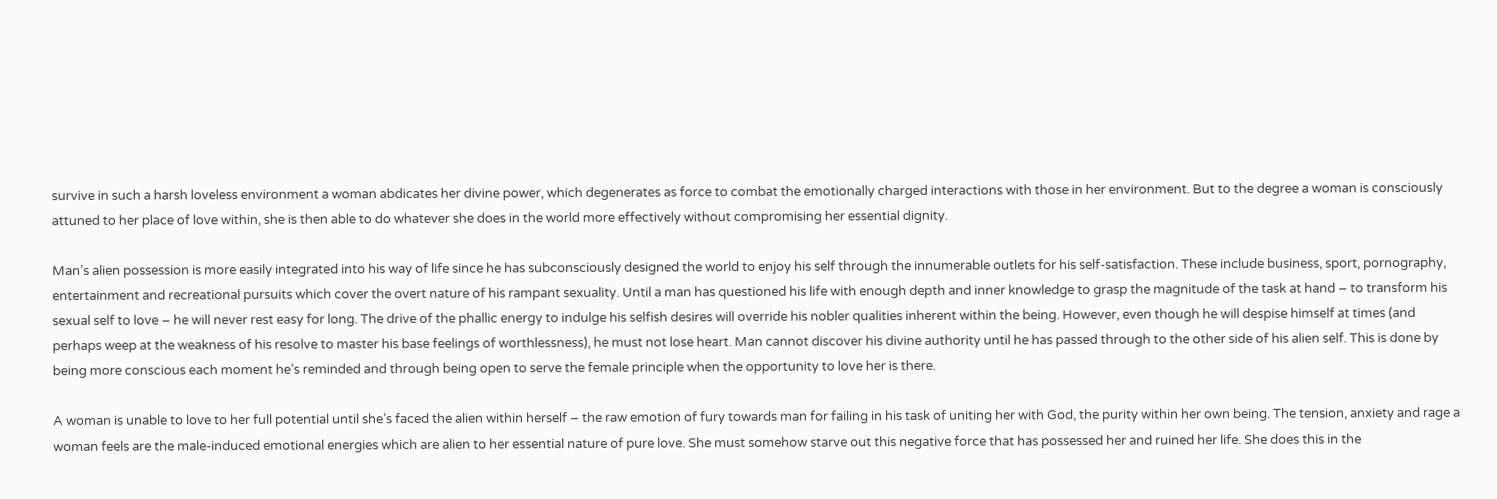survive in such a harsh loveless environment a woman abdicates her divine power, which degenerates as force to combat the emotionally charged interactions with those in her environment. But to the degree a woman is consciously attuned to her place of love within, she is then able to do whatever she does in the world more effectively without compromising her essential dignity.

Man’s alien possession is more easily integrated into his way of life since he has subconsciously designed the world to enjoy his self through the innumerable outlets for his self-satisfaction. These include business, sport, pornography, entertainment and recreational pursuits which cover the overt nature of his rampant sexuality. Until a man has questioned his life with enough depth and inner knowledge to grasp the magnitude of the task at hand – to transform his sexual self to love – he will never rest easy for long. The drive of the phallic energy to indulge his selfish desires will override his nobler qualities inherent within the being. However, even though he will despise himself at times (and perhaps weep at the weakness of his resolve to master his base feelings of worthlessness), he must not lose heart. Man cannot discover his divine authority until he has passed through to the other side of his alien self. This is done by being more conscious each moment he’s reminded and through being open to serve the female principle when the opportunity to love her is there.

A woman is unable to love to her full potential until she’s faced the alien within herself – the raw emotion of fury towards man for failing in his task of uniting her with God, the purity within her own being. The tension, anxiety and rage a woman feels are the male-induced emotional energies which are alien to her essential nature of pure love. She must somehow starve out this negative force that has possessed her and ruined her life. She does this in the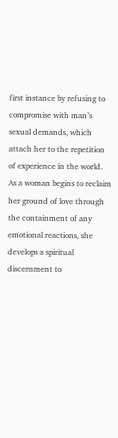first instance by refusing to compromise with man’s sexual demands, which attach her to the repetition of experience in the world. As a woman begins to reclaim her ground of love through the containment of any emotional reactions, she develops a spiritual discernment to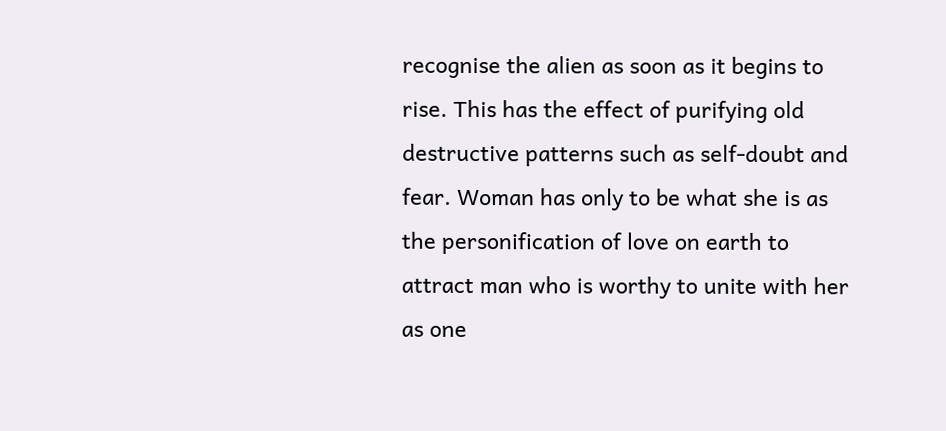recognise the alien as soon as it begins to rise. This has the effect of purifying old destructive patterns such as self-doubt and fear. Woman has only to be what she is as the personification of love on earth to attract man who is worthy to unite with her as one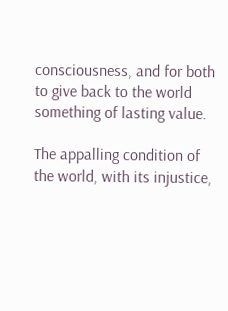consciousness, and for both to give back to the world something of lasting value.

The appalling condition of the world, with its injustice,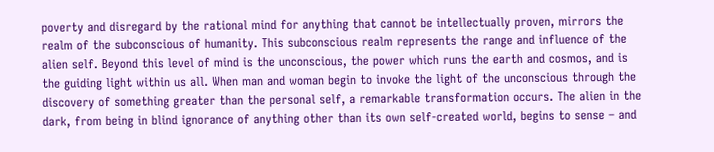poverty and disregard by the rational mind for anything that cannot be intellectually proven, mirrors the realm of the subconscious of humanity. This subconscious realm represents the range and influence of the alien self. Beyond this level of mind is the unconscious, the power which runs the earth and cosmos, and is the guiding light within us all. When man and woman begin to invoke the light of the unconscious through the discovery of something greater than the personal self, a remarkable transformation occurs. The alien in the dark, from being in blind ignorance of anything other than its own self-created world, begins to sense – and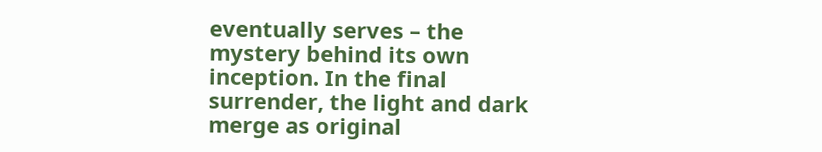eventually serves – the mystery behind its own inception. In the final surrender, the light and dark merge as original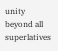unity beyond all superlatives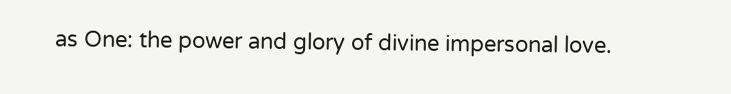as One: the power and glory of divine impersonal love.